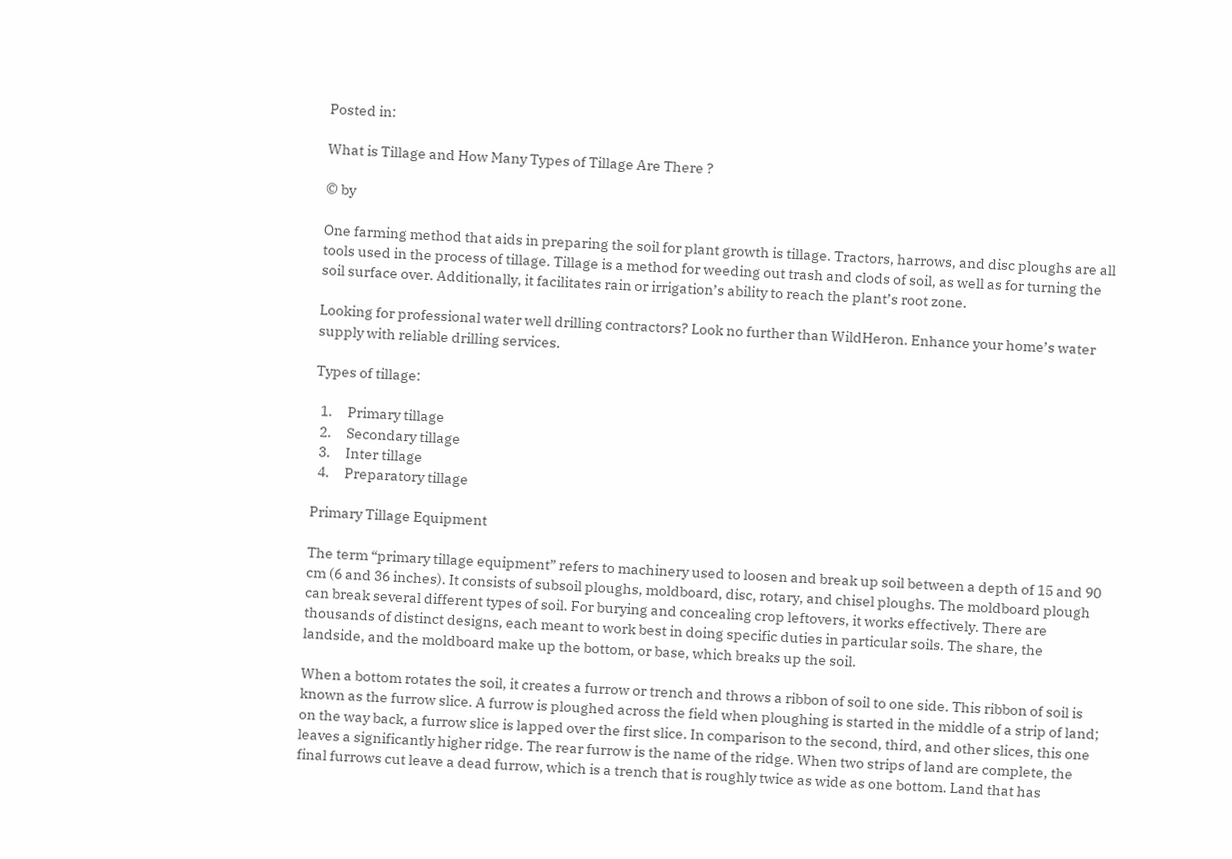Posted in:

What is Tillage and How Many Types of Tillage Are There ?

© by

One farming method that aids in preparing the soil for plant growth is tillage. Tractors, harrows, and disc ploughs are all tools used in the process of tillage. Tillage is a method for weeding out trash and clods of soil, as well as for turning the soil surface over. Additionally, it facilitates rain or irrigation’s ability to reach the plant’s root zone.

Looking for professional water well drilling contractors? Look no further than WildHeron. Enhance your home’s water supply with reliable drilling services.

Types of tillage:

  1.     Primary tillage
  2.     Secondary tillage
  3.     Inter tillage
  4.     Preparatory tillage

Primary Tillage Equipment

The term “primary tillage equipment” refers to machinery used to loosen and break up soil between a depth of 15 and 90 cm (6 and 36 inches). It consists of subsoil ploughs, moldboard, disc, rotary, and chisel ploughs. The moldboard plough can break several different types of soil. For burying and concealing crop leftovers, it works effectively. There are thousands of distinct designs, each meant to work best in doing specific duties in particular soils. The share, the landside, and the moldboard make up the bottom, or base, which breaks up the soil.

When a bottom rotates the soil, it creates a furrow or trench and throws a ribbon of soil to one side. This ribbon of soil is known as the furrow slice. A furrow is ploughed across the field when ploughing is started in the middle of a strip of land; on the way back, a furrow slice is lapped over the first slice. In comparison to the second, third, and other slices, this one leaves a significantly higher ridge. The rear furrow is the name of the ridge. When two strips of land are complete, the final furrows cut leave a dead furrow, which is a trench that is roughly twice as wide as one bottom. Land that has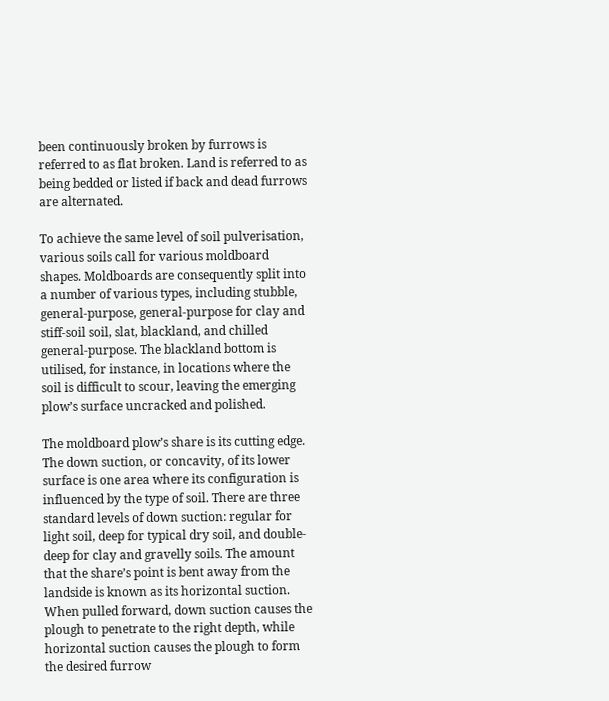been continuously broken by furrows is referred to as flat broken. Land is referred to as being bedded or listed if back and dead furrows are alternated.

To achieve the same level of soil pulverisation, various soils call for various moldboard shapes. Moldboards are consequently split into a number of various types, including stubble, general-purpose, general-purpose for clay and stiff-soil soil, slat, blackland, and chilled general-purpose. The blackland bottom is utilised, for instance, in locations where the soil is difficult to scour, leaving the emerging plow’s surface uncracked and polished.

The moldboard plow’s share is its cutting edge. The down suction, or concavity, of its lower surface is one area where its configuration is influenced by the type of soil. There are three standard levels of down suction: regular for light soil, deep for typical dry soil, and double-deep for clay and gravelly soils. The amount that the share’s point is bent away from the landside is known as its horizontal suction. When pulled forward, down suction causes the plough to penetrate to the right depth, while horizontal suction causes the plough to form the desired furrow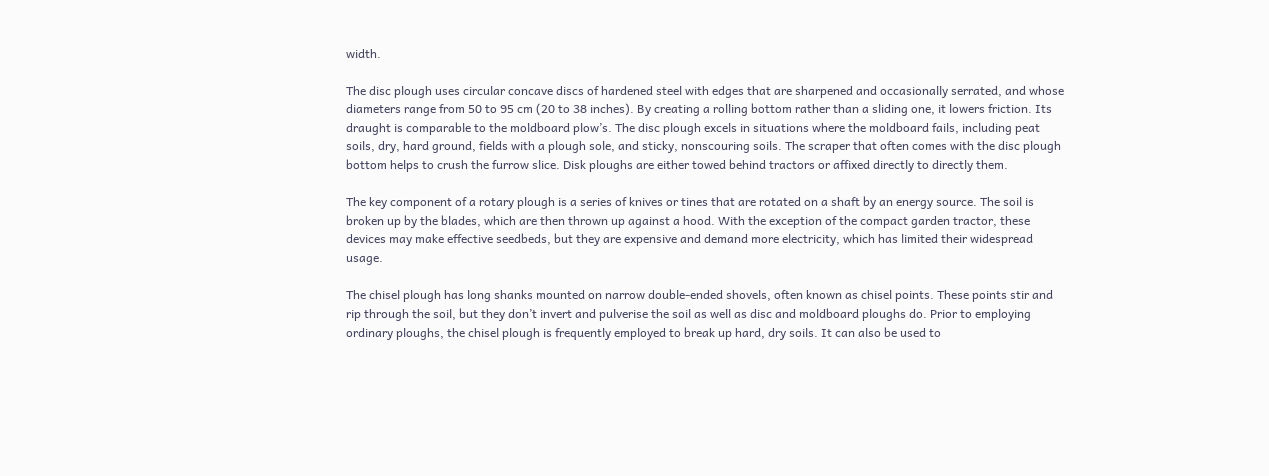width.

The disc plough uses circular concave discs of hardened steel with edges that are sharpened and occasionally serrated, and whose diameters range from 50 to 95 cm (20 to 38 inches). By creating a rolling bottom rather than a sliding one, it lowers friction. Its draught is comparable to the moldboard plow’s. The disc plough excels in situations where the moldboard fails, including peat soils, dry, hard ground, fields with a plough sole, and sticky, nonscouring soils. The scraper that often comes with the disc plough bottom helps to crush the furrow slice. Disk ploughs are either towed behind tractors or affixed directly to directly them.

The key component of a rotary plough is a series of knives or tines that are rotated on a shaft by an energy source. The soil is broken up by the blades, which are then thrown up against a hood. With the exception of the compact garden tractor, these devices may make effective seedbeds, but they are expensive and demand more electricity, which has limited their widespread usage.

The chisel plough has long shanks mounted on narrow double-ended shovels, often known as chisel points. These points stir and rip through the soil, but they don’t invert and pulverise the soil as well as disc and moldboard ploughs do. Prior to employing ordinary ploughs, the chisel plough is frequently employed to break up hard, dry soils. It can also be used to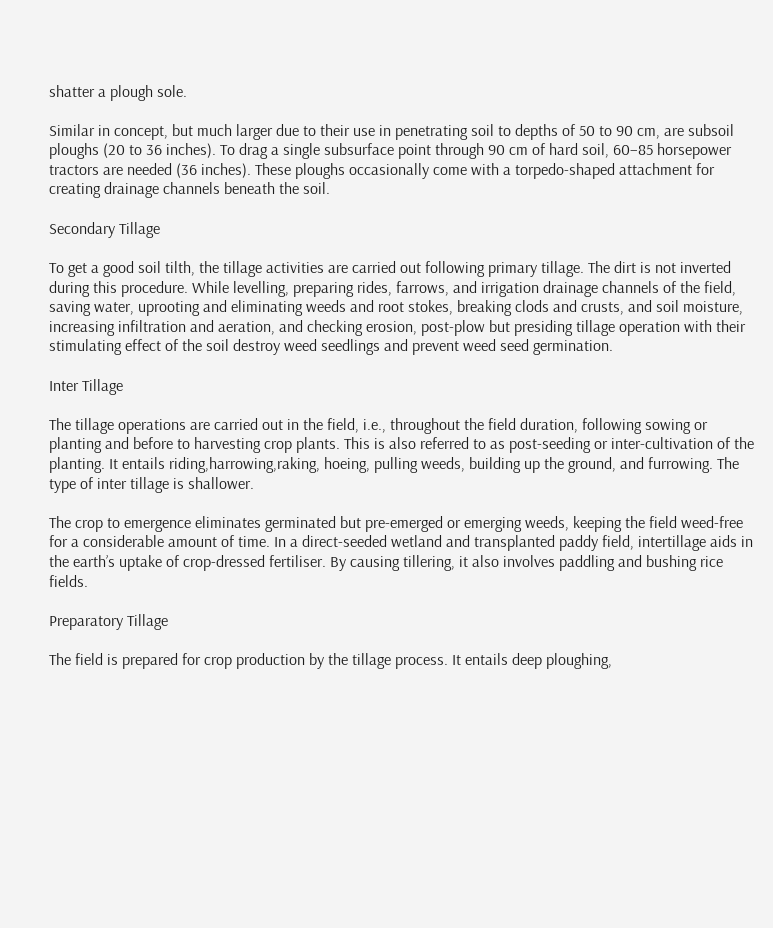shatter a plough sole.

Similar in concept, but much larger due to their use in penetrating soil to depths of 50 to 90 cm, are subsoil ploughs (20 to 36 inches). To drag a single subsurface point through 90 cm of hard soil, 60–85 horsepower tractors are needed (36 inches). These ploughs occasionally come with a torpedo-shaped attachment for creating drainage channels beneath the soil.

Secondary Tillage

To get a good soil tilth, the tillage activities are carried out following primary tillage. The dirt is not inverted during this procedure. While levelling, preparing rides, farrows, and irrigation drainage channels of the field, saving water, uprooting and eliminating weeds and root stokes, breaking clods and crusts, and soil moisture, increasing infiltration and aeration, and checking erosion, post-plow but presiding tillage operation with their stimulating effect of the soil destroy weed seedlings and prevent weed seed germination.

Inter Tillage

The tillage operations are carried out in the field, i.e., throughout the field duration, following sowing or planting and before to harvesting crop plants. This is also referred to as post-seeding or inter-cultivation of the planting. It entails riding,harrowing,raking, hoeing, pulling weeds, building up the ground, and furrowing. The type of inter tillage is shallower.

The crop to emergence eliminates germinated but pre-emerged or emerging weeds, keeping the field weed-free for a considerable amount of time. In a direct-seeded wetland and transplanted paddy field, intertillage aids in the earth’s uptake of crop-dressed fertiliser. By causing tillering, it also involves paddling and bushing rice fields.

Preparatory Tillage

The field is prepared for crop production by the tillage process. It entails deep ploughing,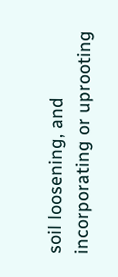soil loosening, and incorporating or uprooting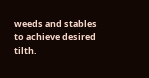weeds and stables to achieve desired tilth.